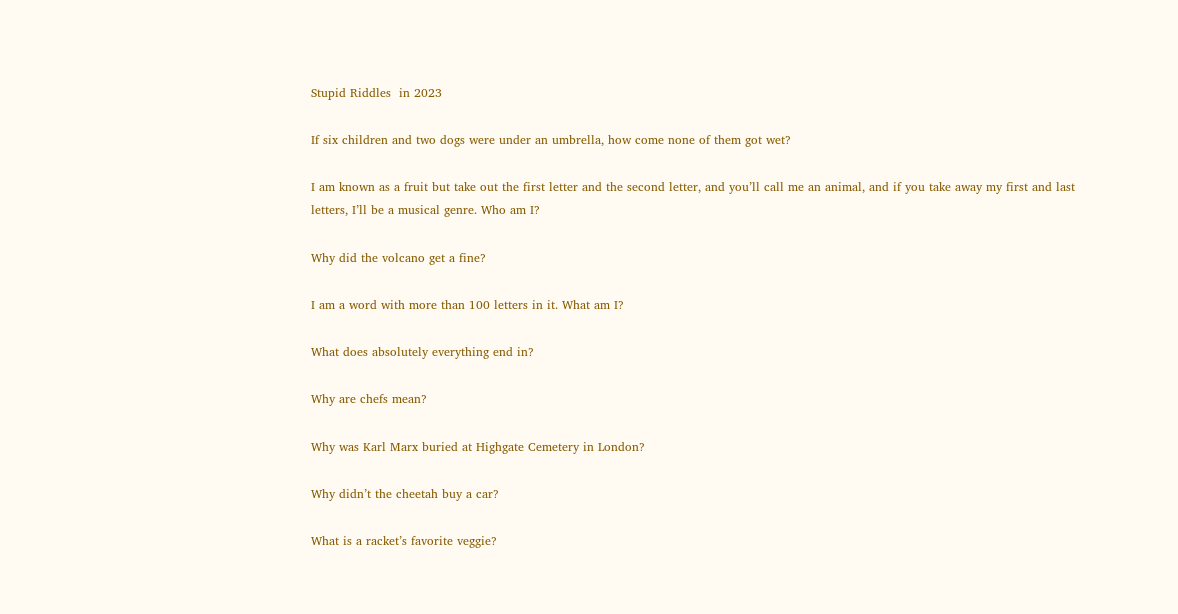Stupid Riddles  in 2023

If six children and two dogs were under an umbrella, how come none of them got wet?

I am known as a fruit but take out the first letter and the second letter, and you’ll call me an animal, and if you take away my first and last letters, I’ll be a musical genre. Who am I?

Why did the volcano get a fine?

I am a word with more than 100 letters in it. What am I?

What does absolutely everything end in?

Why are chefs mean?

Why was Karl Marx buried at Highgate Cemetery in London?

Why didn’t the cheetah buy a car?

What is a racket’s favorite veggie?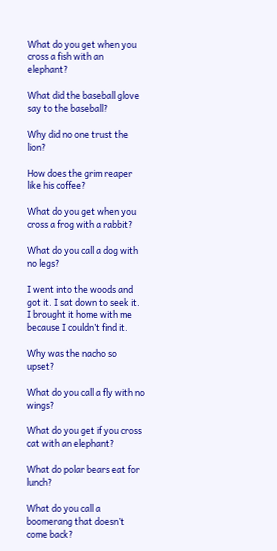What do you get when you cross a fish with an elephant?

What did the baseball glove say to the baseball?

Why did no one trust the lion?

How does the grim reaper like his coffee?

What do you get when you cross a frog with a rabbit?

What do you call a dog with no legs?

I went into the woods and got it. I sat down to seek it. I brought it home with me because I couldn’t find it.

Why was the nacho so upset?

What do you call a fly with no wings?

What do you get if you cross cat with an elephant?

What do polar bears eat for lunch?

What do you call a boomerang that doesn’t come back?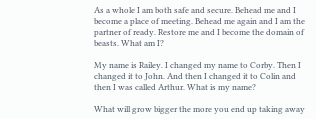As a whole I am both safe and secure. Behead me and I become a place of meeting. Behead me again and I am the partner of ready. Restore me and I become the domain of beasts. What am I?

My name is Railey. I changed my name to Corby. Then I changed it to John. And then I changed it to Colin and then I was called Arthur. What is my name?

What will grow bigger the more you end up taking away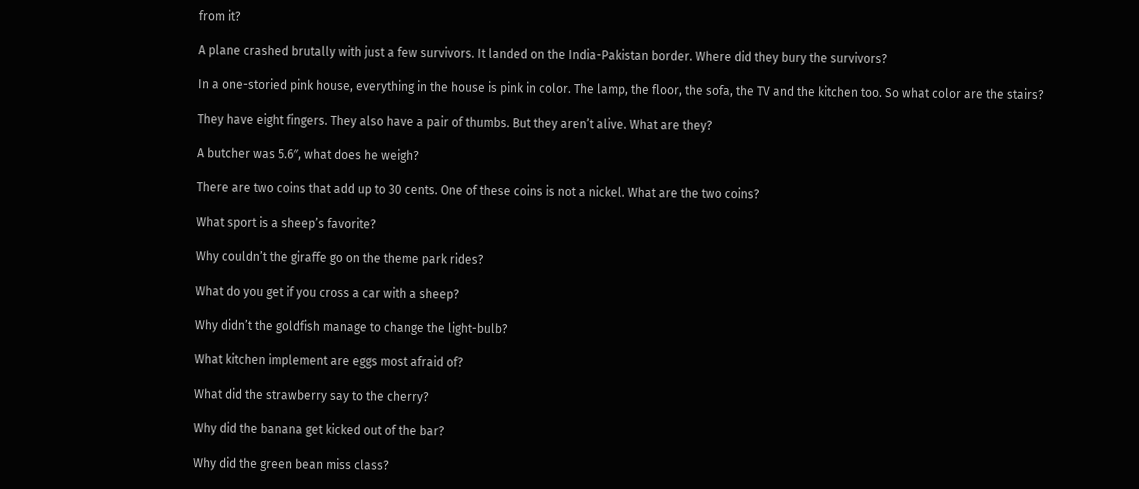from it?

A plane crashed brutally with just a few survivors. It landed on the India-Pakistan border. Where did they bury the survivors?

In a one-storied pink house, everything in the house is pink in color. The lamp, the floor, the sofa, the TV and the kitchen too. So what color are the stairs?

They have eight fingers. They also have a pair of thumbs. But they aren’t alive. What are they?

A butcher was 5.6″, what does he weigh?

There are two coins that add up to 30 cents. One of these coins is not a nickel. What are the two coins?

What sport is a sheep’s favorite?

Why couldn’t the giraffe go on the theme park rides?

What do you get if you cross a car with a sheep?

Why didn’t the goldfish manage to change the light-bulb?

What kitchen implement are eggs most afraid of?

What did the strawberry say to the cherry?

Why did the banana get kicked out of the bar?

Why did the green bean miss class?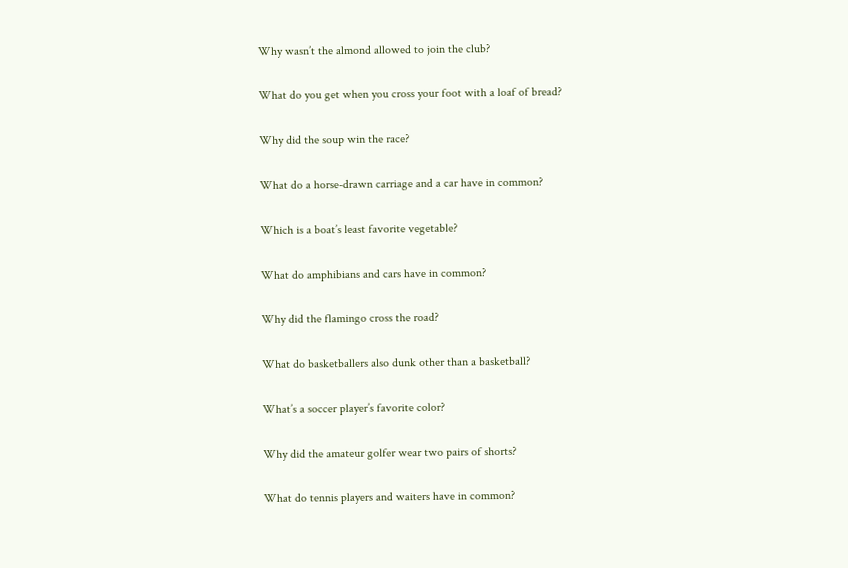Why wasn’t the almond allowed to join the club?

What do you get when you cross your foot with a loaf of bread?

Why did the soup win the race?

What do a horse-drawn carriage and a car have in common?

Which is a boat’s least favorite vegetable?

What do amphibians and cars have in common?

Why did the flamingo cross the road?

What do basketballers also dunk other than a basketball?

What’s a soccer player’s favorite color?

Why did the amateur golfer wear two pairs of shorts?

What do tennis players and waiters have in common?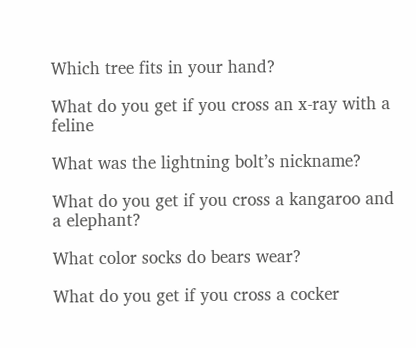Which tree fits in your hand?

What do you get if you cross an x-ray with a feline

What was the lightning bolt’s nickname?

What do you get if you cross a kangaroo and a elephant?

What color socks do bears wear?

What do you get if you cross a cocker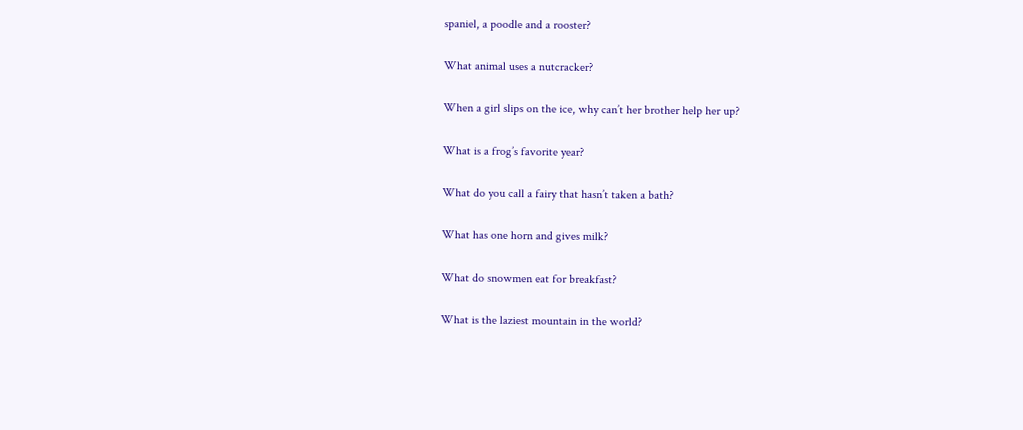spaniel, a poodle and a rooster?

What animal uses a nutcracker?

When a girl slips on the ice, why can’t her brother help her up?

What is a frog’s favorite year?

What do you call a fairy that hasn’t taken a bath?

What has one horn and gives milk?

What do snowmen eat for breakfast?

What is the laziest mountain in the world?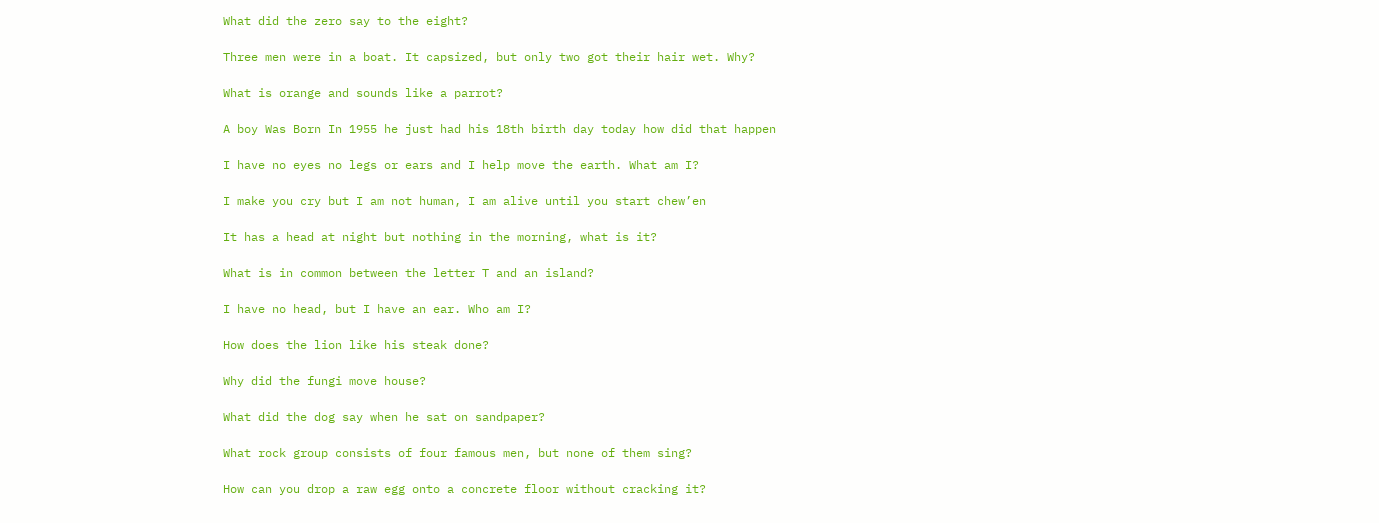What did the zero say to the eight?

Three men were in a boat. It capsized, but only two got their hair wet. Why?

What is orange and sounds like a parrot?

A boy Was Born In 1955 he just had his 18th birth day today how did that happen

I have no eyes no legs or ears and I help move the earth. What am I?

I make you cry but I am not human, I am alive until you start chew’en

It has a head at night but nothing in the morning, what is it?

What is in common between the letter T and an island?

I have no head, but I have an ear. Who am I?

How does the lion like his steak done?

Why did the fungi move house?

What did the dog say when he sat on sandpaper?

What rock group consists of four famous men, but none of them sing?

How can you drop a raw egg onto a concrete floor without cracking it?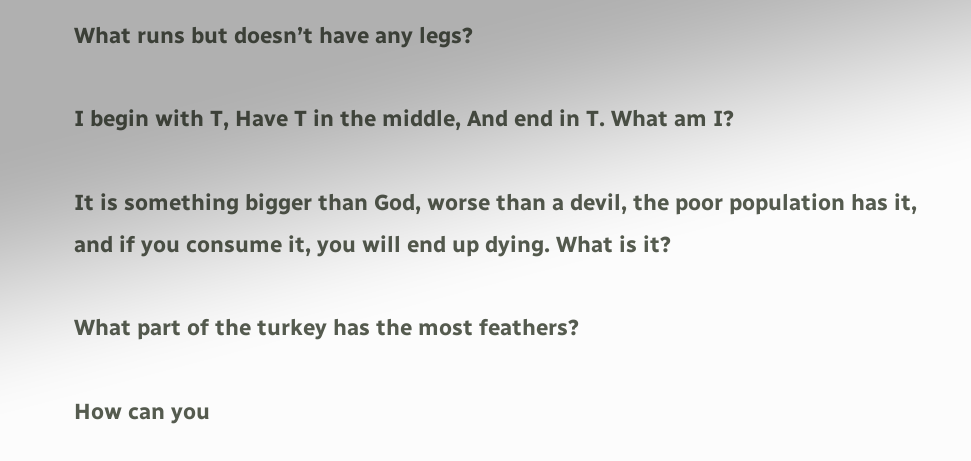What runs but doesn’t have any legs?

I begin with T, Have T in the middle, And end in T. What am I?

It is something bigger than God, worse than a devil, the poor population has it, and if you consume it, you will end up dying. What is it?

What part of the turkey has the most feathers?

How can you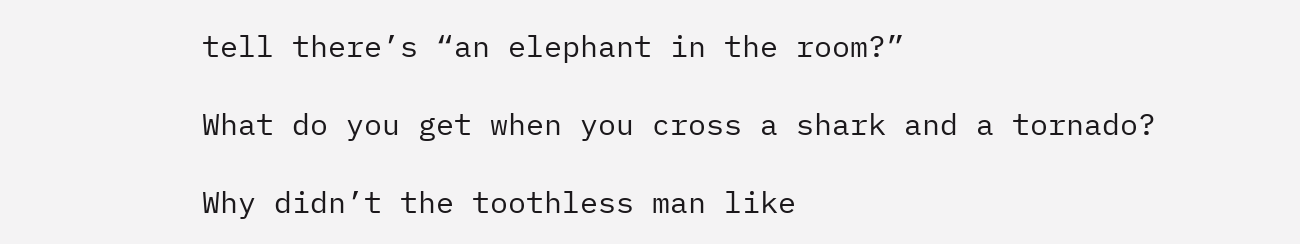tell there’s “an elephant in the room?”

What do you get when you cross a shark and a tornado?

Why didn’t the toothless man like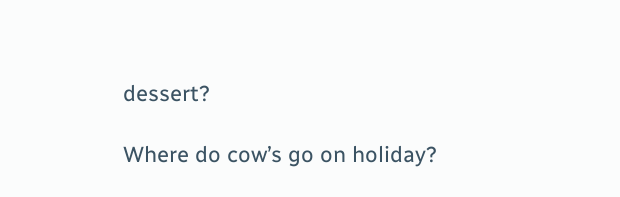dessert?

Where do cow’s go on holiday?